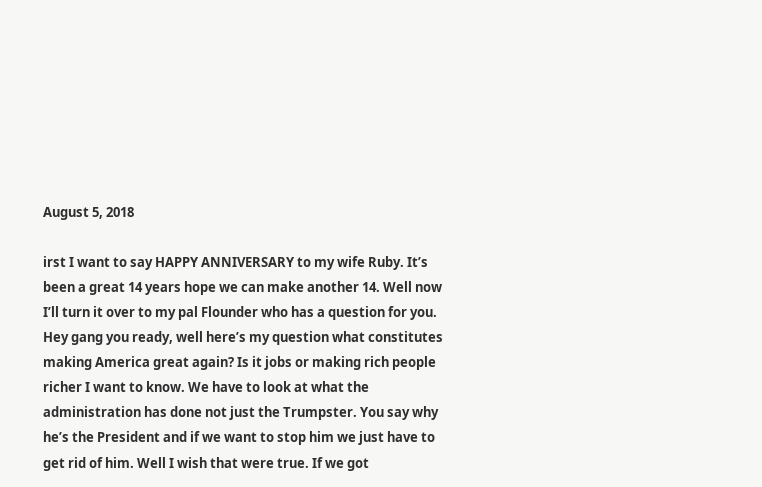August 5, 2018

irst I want to say HAPPY ANNIVERSARY to my wife Ruby. It’s been a great 14 years hope we can make another 14. Well now I’ll turn it over to my pal Flounder who has a question for you. Hey gang you ready, well here’s my question what constitutes making America great again? Is it jobs or making rich people richer I want to know. We have to look at what the administration has done not just the Trumpster. You say why he’s the President and if we want to stop him we just have to get rid of him. Well I wish that were true. If we got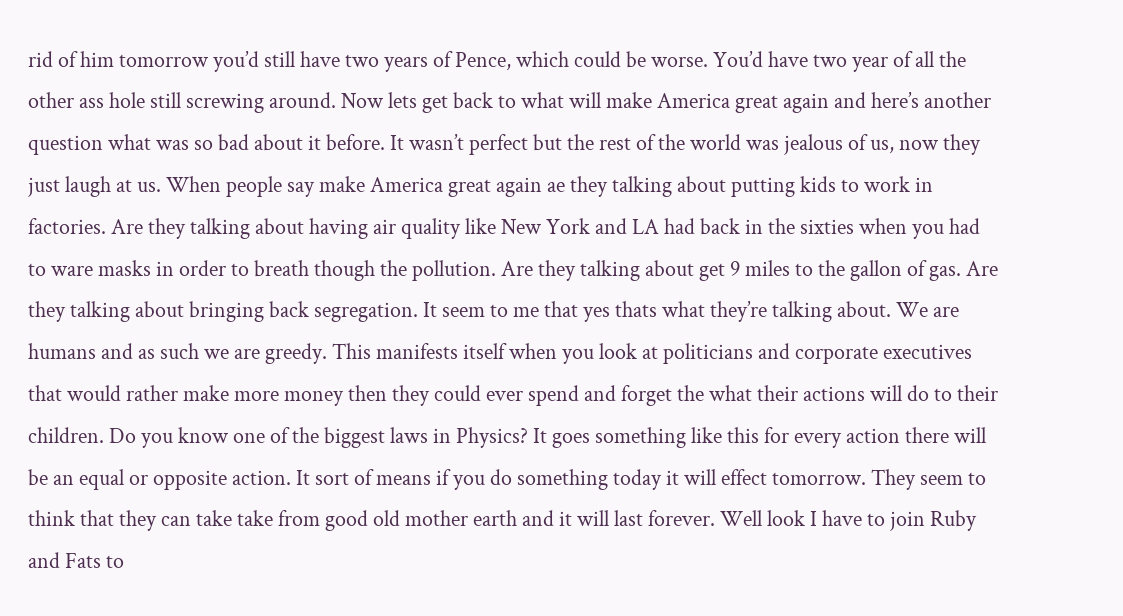rid of him tomorrow you’d still have two years of Pence, which could be worse. You’d have two year of all the other ass hole still screwing around. Now lets get back to what will make America great again and here’s another question what was so bad about it before. It wasn’t perfect but the rest of the world was jealous of us, now they just laugh at us. When people say make America great again ae they talking about putting kids to work in factories. Are they talking about having air quality like New York and LA had back in the sixties when you had to ware masks in order to breath though the pollution. Are they talking about get 9 miles to the gallon of gas. Are they talking about bringing back segregation. It seem to me that yes thats what they’re talking about. We are humans and as such we are greedy. This manifests itself when you look at politicians and corporate executives that would rather make more money then they could ever spend and forget the what their actions will do to their children. Do you know one of the biggest laws in Physics? It goes something like this for every action there will be an equal or opposite action. It sort of means if you do something today it will effect tomorrow. They seem to think that they can take take from good old mother earth and it will last forever. Well look I have to join Ruby and Fats to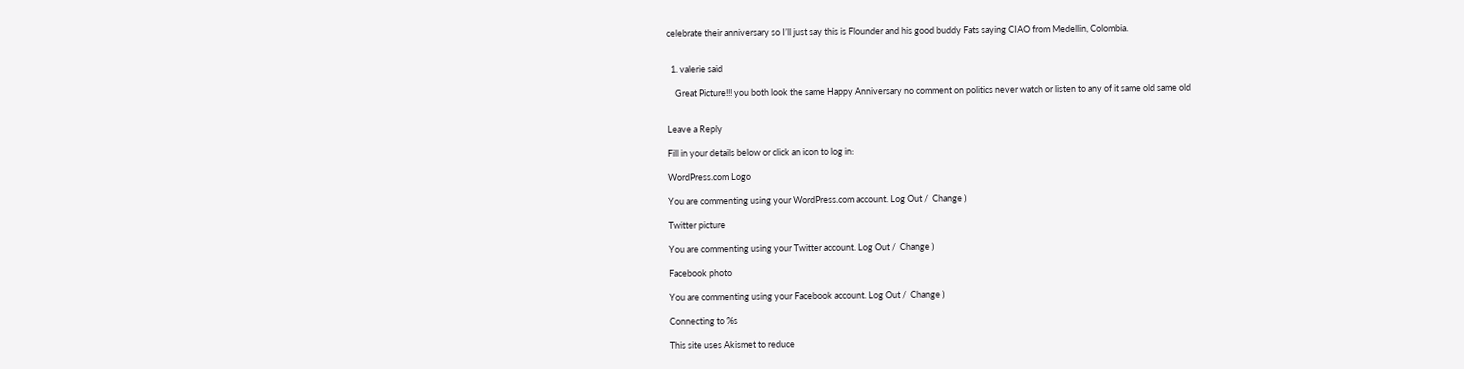celebrate their anniversary so I’ll just say this is Flounder and his good buddy Fats saying CIAO from Medellin, Colombia.


  1. valerie said

    Great Picture!!! you both look the same Happy Anniversary no comment on politics never watch or listen to any of it same old same old


Leave a Reply

Fill in your details below or click an icon to log in:

WordPress.com Logo

You are commenting using your WordPress.com account. Log Out /  Change )

Twitter picture

You are commenting using your Twitter account. Log Out /  Change )

Facebook photo

You are commenting using your Facebook account. Log Out /  Change )

Connecting to %s

This site uses Akismet to reduce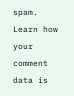spam. Learn how your comment data is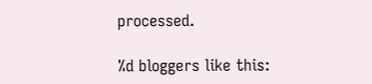processed.

%d bloggers like this: